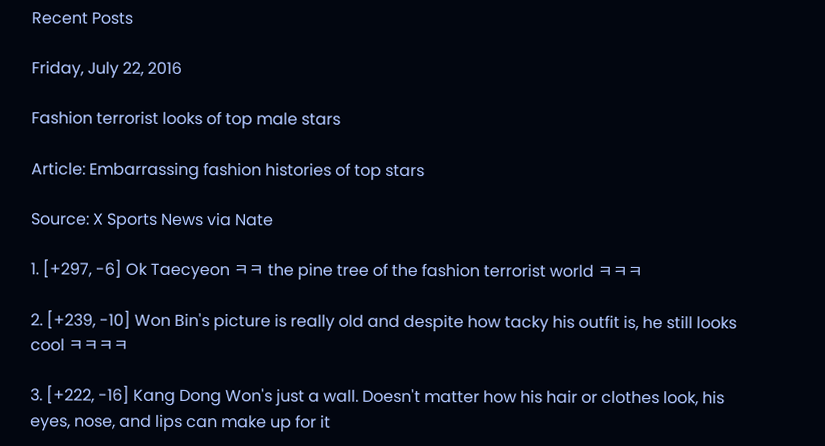Recent Posts

Friday, July 22, 2016

Fashion terrorist looks of top male stars

Article: Embarrassing fashion histories of top stars

Source: X Sports News via Nate

1. [+297, -6] Ok Taecyeon ㅋㅋ the pine tree of the fashion terrorist world ㅋㅋㅋ

2. [+239, -10] Won Bin's picture is really old and despite how tacky his outfit is, he still looks cool ㅋㅋㅋㅋ

3. [+222, -16] Kang Dong Won's just a wall. Doesn't matter how his hair or clothes look, his eyes, nose, and lips can make up for it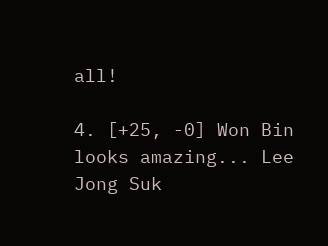all!

4. [+25, -0] Won Bin looks amazing... Lee Jong Suk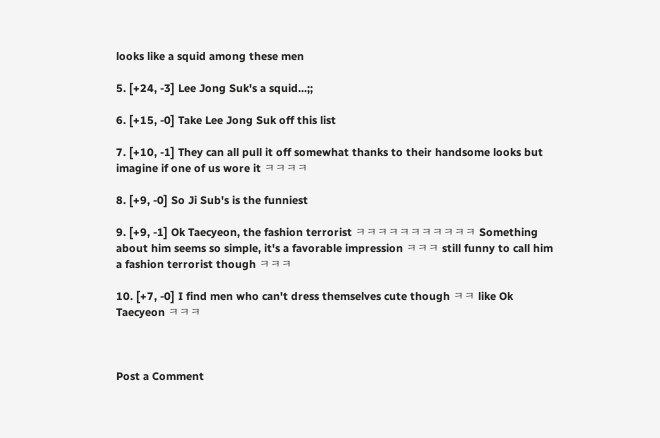looks like a squid among these men

5. [+24, -3] Lee Jong Suk's a squid...;;

6. [+15, -0] Take Lee Jong Suk off this list

7. [+10, -1] They can all pull it off somewhat thanks to their handsome looks but imagine if one of us wore it ㅋㅋㅋㅋ

8. [+9, -0] So Ji Sub's is the funniest

9. [+9, -1] Ok Taecyeon, the fashion terrorist ㅋㅋㅋㅋㅋㅋㅋㅋㅋㅋㅋ Something about him seems so simple, it's a favorable impression ㅋㅋㅋ still funny to call him a fashion terrorist though ㅋㅋㅋ

10. [+7, -0] I find men who can't dress themselves cute though ㅋㅋ like Ok Taecyeon ㅋㅋㅋ



Post a Comment